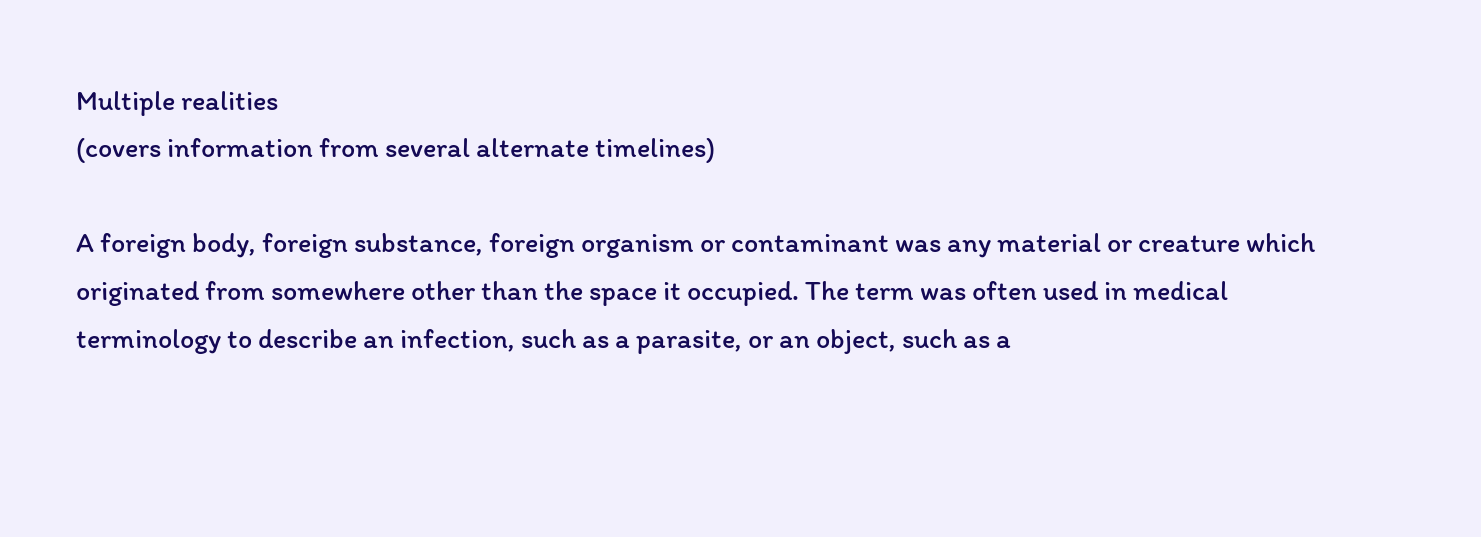Multiple realities
(covers information from several alternate timelines)

A foreign body, foreign substance, foreign organism or contaminant was any material or creature which originated from somewhere other than the space it occupied. The term was often used in medical terminology to describe an infection, such as a parasite, or an object, such as a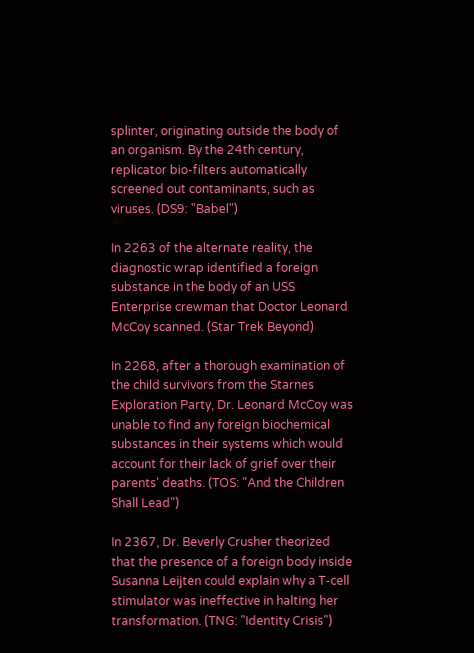splinter, originating outside the body of an organism. By the 24th century, replicator bio-filters automatically screened out contaminants, such as viruses. (DS9: "Babel")

In 2263 of the alternate reality, the diagnostic wrap identified a foreign substance in the body of an USS Enterprise crewman that Doctor Leonard McCoy scanned. (Star Trek Beyond)

In 2268, after a thorough examination of the child survivors from the Starnes Exploration Party, Dr. Leonard McCoy was unable to find any foreign biochemical substances in their systems which would account for their lack of grief over their parents' deaths. (TOS: "And the Children Shall Lead")

In 2367, Dr. Beverly Crusher theorized that the presence of a foreign body inside Susanna Leijten could explain why a T-cell stimulator was ineffective in halting her transformation. (TNG: "Identity Crisis")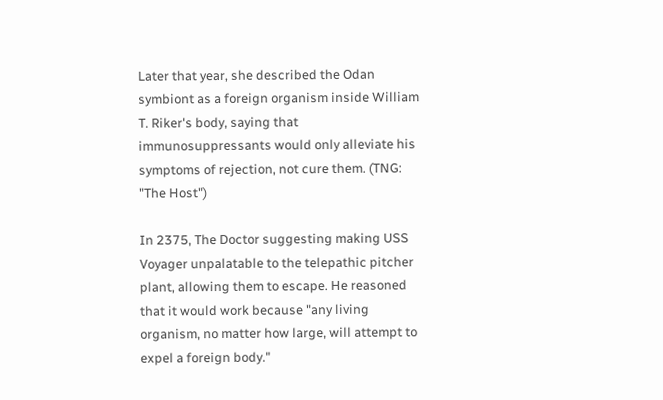Later that year, she described the Odan symbiont as a foreign organism inside William T. Riker's body, saying that immunosuppressants would only alleviate his symptoms of rejection, not cure them. (TNG: "The Host")

In 2375, The Doctor suggesting making USS Voyager unpalatable to the telepathic pitcher plant, allowing them to escape. He reasoned that it would work because "any living organism, no matter how large, will attempt to expel a foreign body."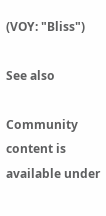(VOY: "Bliss")

See also

Community content is available under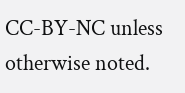CC-BY-NC unless otherwise noted.